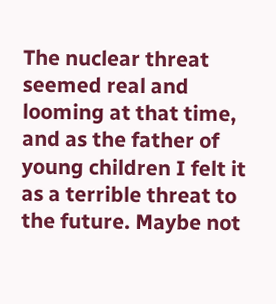The nuclear threat seemed real and looming at that time, and as the father of young children I felt it as a terrible threat to the future. Maybe not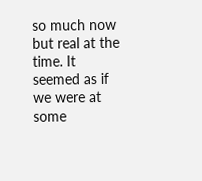so much now but real at the time. It seemed as if we were at some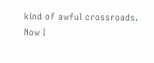kind of awful crossroads. Now I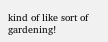kind of like sort of gardening!